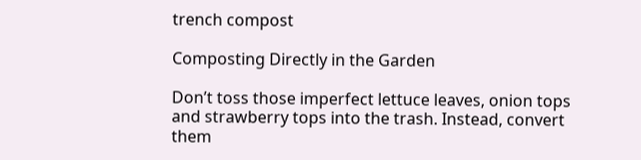trench compost

Composting Directly in the Garden

Don’t toss those imperfect lettuce leaves, onion tops and strawberry tops into the trash. Instead, convert them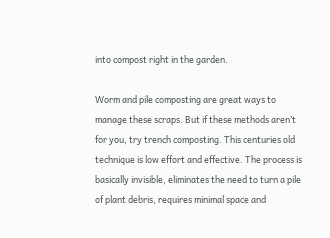into compost right in the garden.

Worm and pile composting are great ways to manage these scraps. But if these methods aren’t for you, try trench composting. This centuries old technique is low effort and effective. The process is basically invisible, eliminates the need to turn a pile of plant debris, requires minimal space and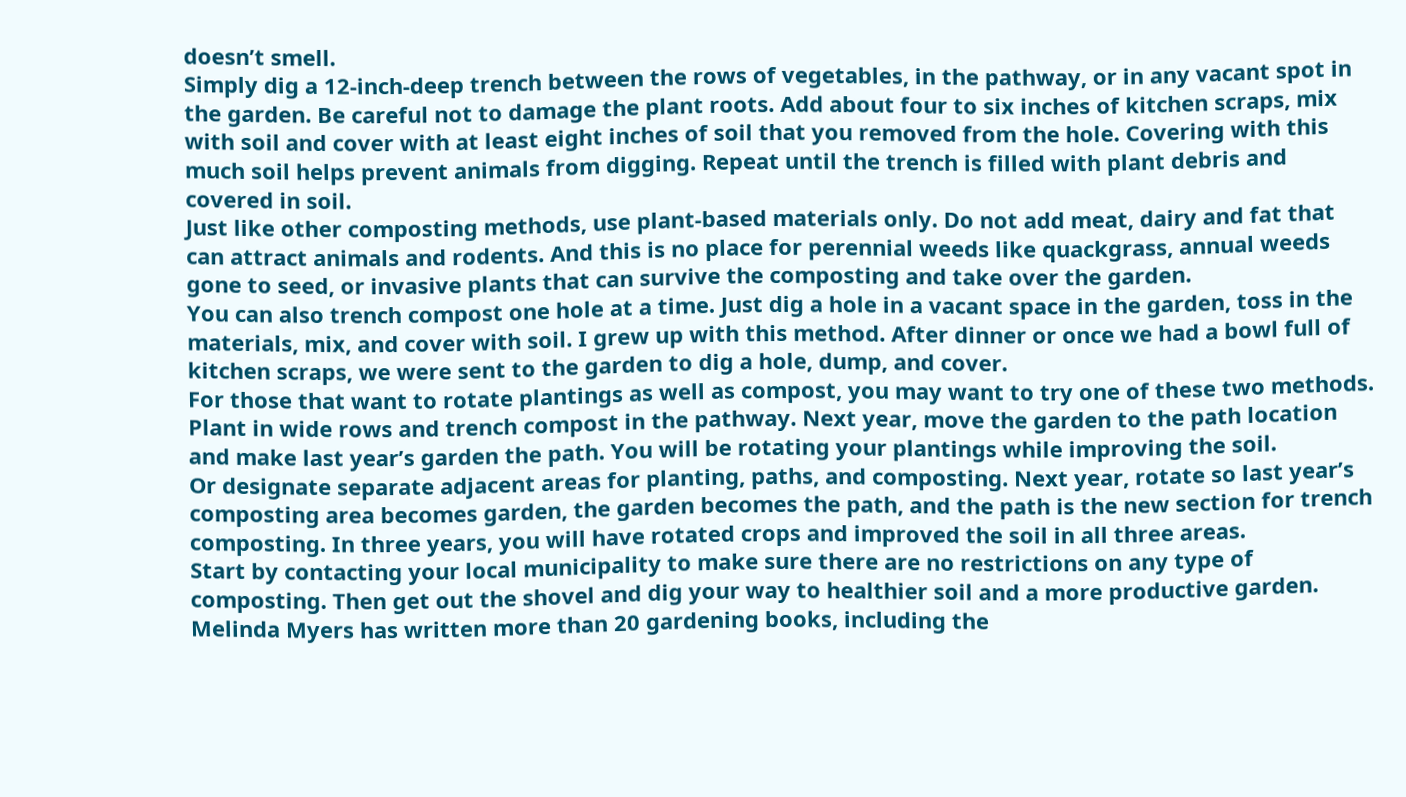doesn’t smell.
Simply dig a 12-inch-deep trench between the rows of vegetables, in the pathway, or in any vacant spot in the garden. Be careful not to damage the plant roots. Add about four to six inches of kitchen scraps, mix with soil and cover with at least eight inches of soil that you removed from the hole. Covering with this much soil helps prevent animals from digging. Repeat until the trench is filled with plant debris and covered in soil.
Just like other composting methods, use plant-based materials only. Do not add meat, dairy and fat that can attract animals and rodents. And this is no place for perennial weeds like quackgrass, annual weeds gone to seed, or invasive plants that can survive the composting and take over the garden.
You can also trench compost one hole at a time. Just dig a hole in a vacant space in the garden, toss in the materials, mix, and cover with soil. I grew up with this method. After dinner or once we had a bowl full of kitchen scraps, we were sent to the garden to dig a hole, dump, and cover.
For those that want to rotate plantings as well as compost, you may want to try one of these two methods.  Plant in wide rows and trench compost in the pathway. Next year, move the garden to the path location and make last year’s garden the path. You will be rotating your plantings while improving the soil.
Or designate separate adjacent areas for planting, paths, and composting. Next year, rotate so last year’s composting area becomes garden, the garden becomes the path, and the path is the new section for trench composting. In three years, you will have rotated crops and improved the soil in all three areas.
Start by contacting your local municipality to make sure there are no restrictions on any type of composting. Then get out the shovel and dig your way to healthier soil and a more productive garden.
Melinda Myers has written more than 20 gardening books, including the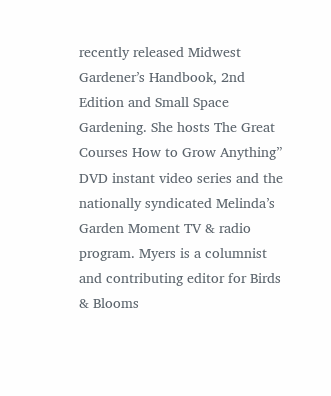recently released Midwest Gardener’s Handbook, 2nd Edition and Small Space Gardening. She hosts The Great Courses How to Grow Anything” DVD instant video series and the nationally syndicated Melinda’s Garden Moment TV & radio program. Myers is a columnist and contributing editor for Birds & Blooms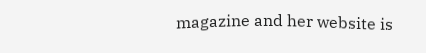magazine and her website is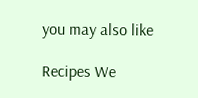you may also like

Recipes We